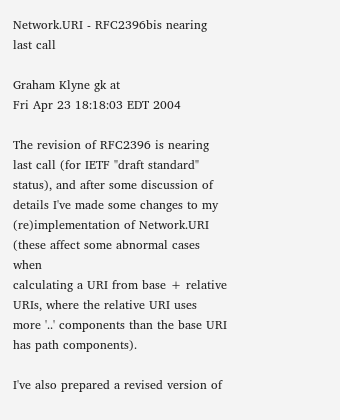Network.URI - RFC2396bis nearing last call

Graham Klyne gk at
Fri Apr 23 18:18:03 EDT 2004

The revision of RFC2396 is nearing last call (for IETF "draft standard"
status), and after some discussion of details I've made some changes to my
(re)implementation of Network.URI (these affect some abnormal cases when
calculating a URI from base + relative URIs, where the relative URI uses
more '..' components than the base URI has path components).

I've also prepared a revised version of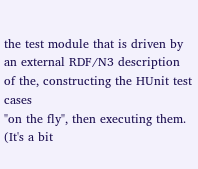the test module that is driven by
an external RDF/N3 description of the, constructing the HUnit test cases
"on the fly", then executing them.  (It's a bit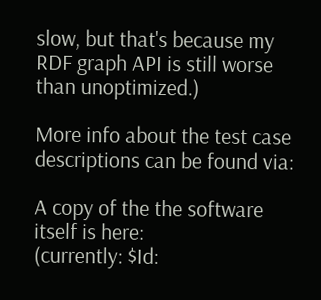slow, but that's because my
RDF graph API is still worse than unoptimized.)

More info about the test case descriptions can be found via:

A copy of the the software itself is here:
(currently: $Id: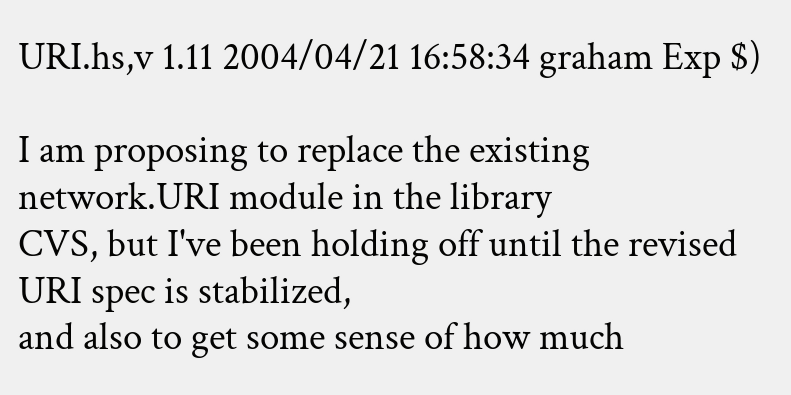URI.hs,v 1.11 2004/04/21 16:58:34 graham Exp $)

I am proposing to replace the existing network.URI module in the library
CVS, but I've been holding off until the revised URI spec is stabilized,
and also to get some sense of how much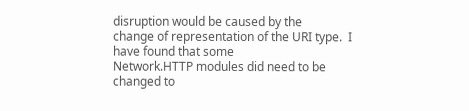disruption would be caused by the
change of representation of the URI type.  I have found that some
Network.HTTP modules did need to be changed to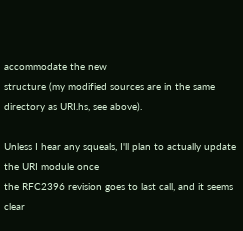accommodate the new
structure (my modified sources are in the same directory as URI.hs, see above).

Unless I hear any squeals, I'll plan to actually update the URI module once
the RFC2396 revision goes to last call, and it seems clear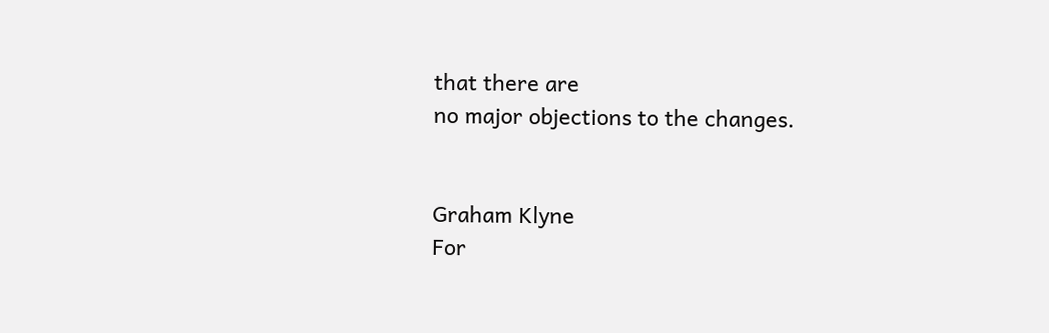that there are
no major objections to the changes.


Graham Klyne
For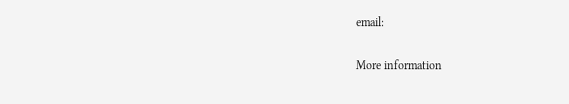email:

More information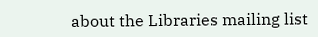about the Libraries mailing list